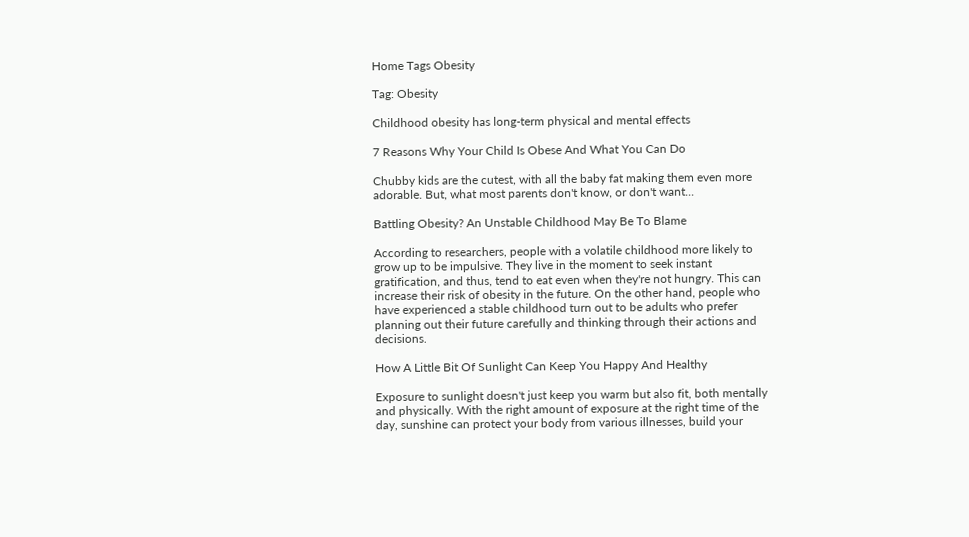Home Tags Obesity

Tag: Obesity

Childhood obesity has long-term physical and mental effects

7 Reasons Why Your Child Is Obese And What You Can Do

Chubby kids are the cutest, with all the baby fat making them even more adorable. But, what most parents don't know, or don't want...

Battling Obesity? An Unstable Childhood May Be To Blame

According to researchers, people with a volatile childhood more likely to grow up to be impulsive. They live in the moment to seek instant gratification, and thus, tend to eat even when they're not hungry. This can increase their risk of obesity in the future. On the other hand, people who have experienced a stable childhood turn out to be adults who prefer planning out their future carefully and thinking through their actions and decisions.

How A Little Bit Of Sunlight Can Keep You Happy And Healthy

Exposure to sunlight doesn't just keep you warm but also fit, both mentally and physically. With the right amount of exposure at the right time of the day, sunshine can protect your body from various illnesses, build your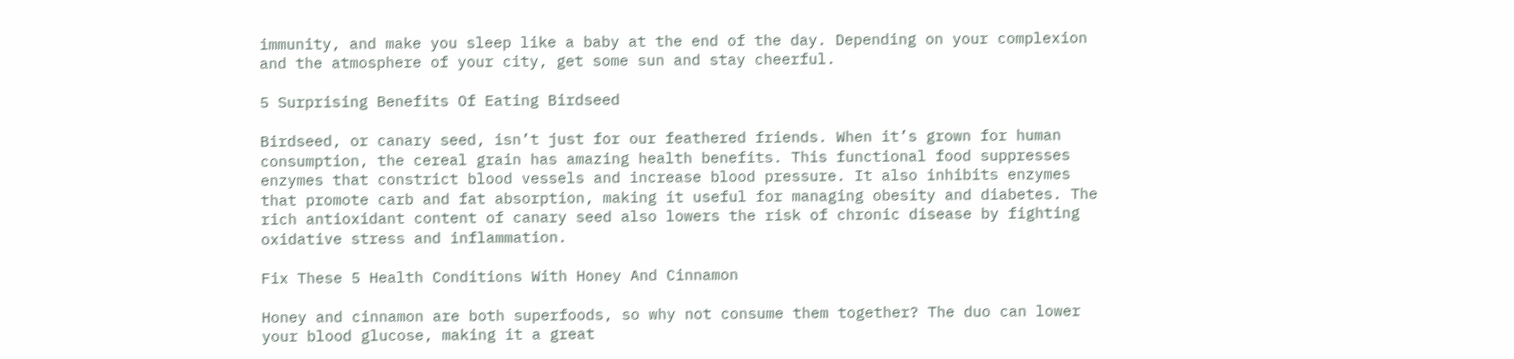immunity, and make you sleep like a baby at the end of the day. Depending on your complexion and the atmosphere of your city, get some sun and stay cheerful.

5 Surprising Benefits Of Eating Birdseed

Birdseed, or canary seed, isn’t just for our feathered friends. When it’s grown for human consumption, the cereal grain has amazing health benefits. This functional food suppresses enzymes that constrict blood vessels and increase blood pressure. It also inhibits enzymes that promote carb and fat absorption, making it useful for managing obesity and diabetes. The rich antioxidant content of canary seed also lowers the risk of chronic disease by fighting oxidative stress and inflammation.

Fix These 5 Health Conditions With Honey And Cinnamon

Honey and cinnamon are both superfoods, so why not consume them together? The duo can lower your blood glucose, making it a great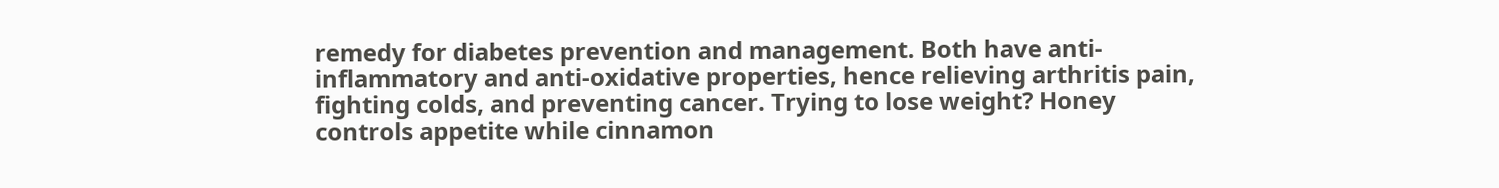remedy for diabetes prevention and management. Both have anti-inflammatory and anti-oxidative properties, hence relieving arthritis pain, fighting colds, and preventing cancer. Trying to lose weight? Honey controls appetite while cinnamon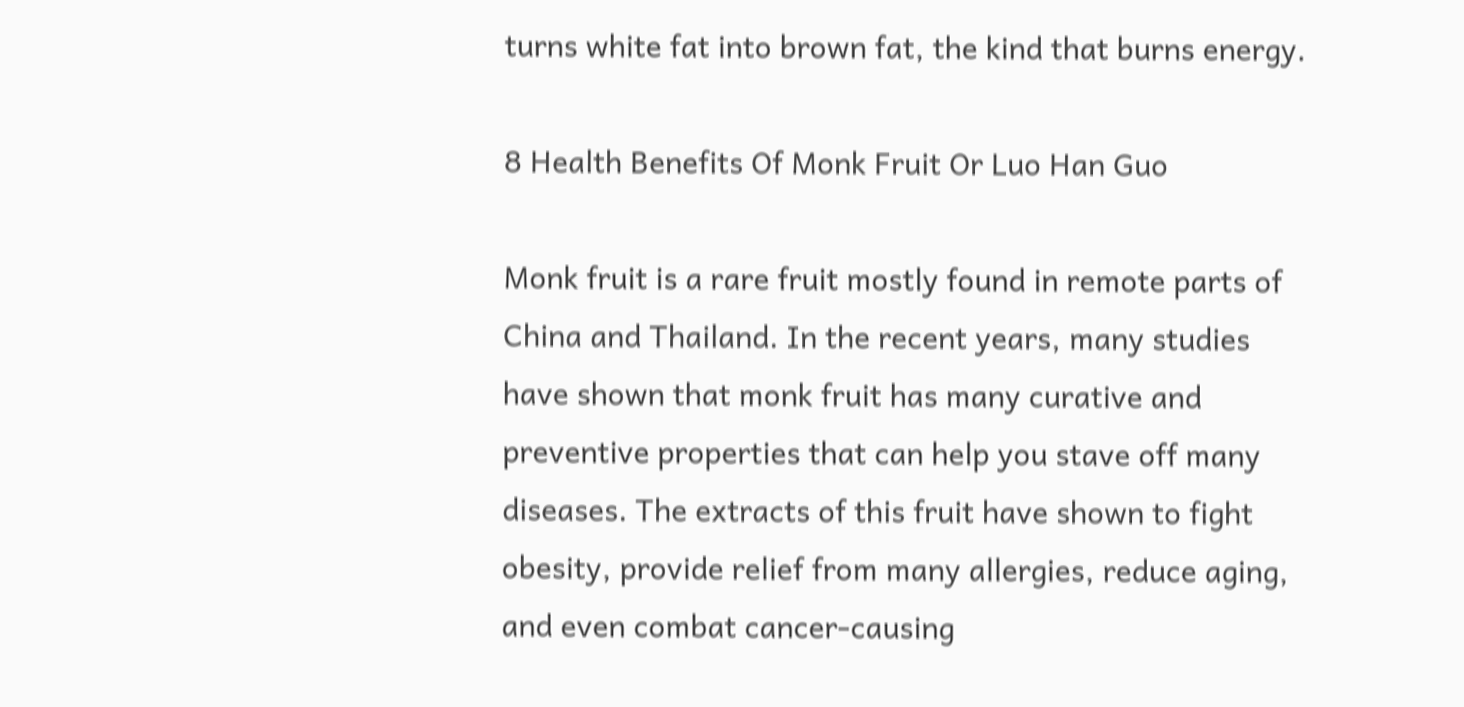turns white fat into brown fat, the kind that burns energy.

8 Health Benefits Of Monk Fruit Or Luo Han Guo

Monk fruit is a rare fruit mostly found in remote parts of China and Thailand. In the recent years, many studies have shown that monk fruit has many curative and preventive properties that can help you stave off many diseases. The extracts of this fruit have shown to fight obesity, provide relief from many allergies, reduce aging, and even combat cancer-causing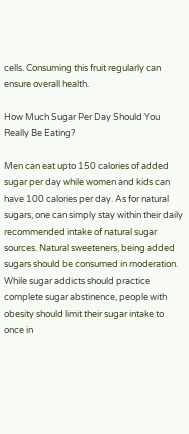cells. Consuming this fruit regularly can ensure overall health.

How Much Sugar Per Day Should You Really Be Eating?

Men can eat upto 150 calories of added sugar per day while women and kids can have 100 calories per day. As for natural sugars, one can simply stay within their daily recommended intake of natural sugar sources. Natural sweeteners, being added sugars should be consumed in moderation. While sugar addicts should practice complete sugar abstinence, people with obesity should limit their sugar intake to once in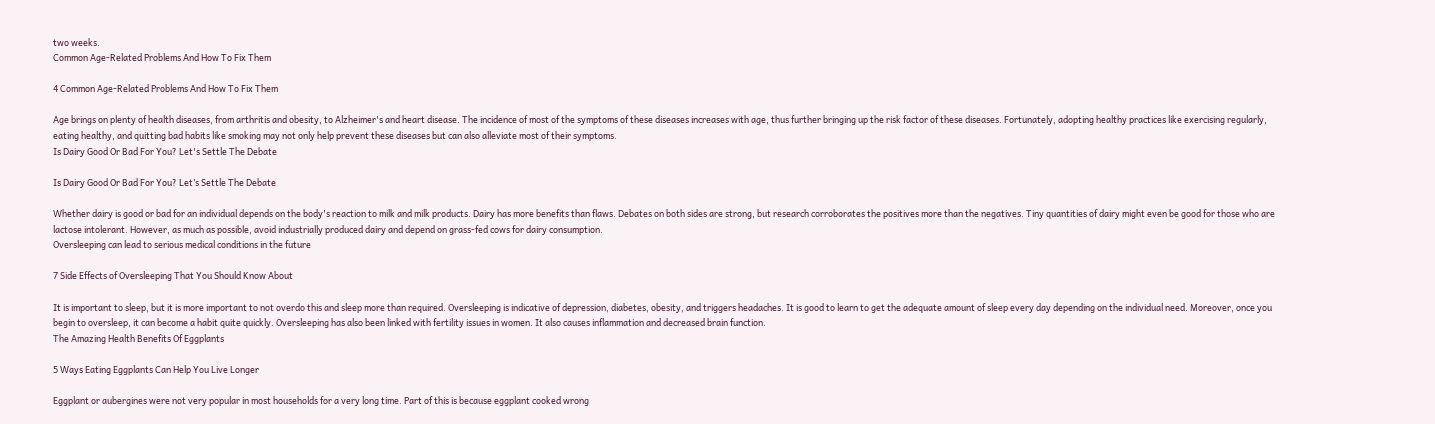two weeks.
Common Age-Related Problems And How To Fix Them

4 Common Age-Related Problems And How To Fix Them

Age brings on plenty of health diseases, from arthritis and obesity, to Alzheimer's and heart disease. The incidence of most of the symptoms of these diseases increases with age, thus further bringing up the risk factor of these diseases. Fortunately, adopting healthy practices like exercising regularly, eating healthy, and quitting bad habits like smoking may not only help prevent these diseases but can also alleviate most of their symptoms.
Is Dairy Good Or Bad For You? Let's Settle The Debate

Is Dairy Good Or Bad For You? Let’s Settle The Debate

Whether dairy is good or bad for an individual depends on the body's reaction to milk and milk products. Dairy has more benefits than flaws. Debates on both sides are strong, but research corroborates the positives more than the negatives. Tiny quantities of dairy might even be good for those who are lactose intolerant. However, as much as possible, avoid industrially produced dairy and depend on grass-fed cows for dairy consumption.
Oversleeping can lead to serious medical conditions in the future

7 Side Effects of Oversleeping That You Should Know About

It is important to sleep, but it is more important to not overdo this and sleep more than required. Oversleeping is indicative of depression, diabetes, obesity, and triggers headaches. It is good to learn to get the adequate amount of sleep every day depending on the individual need. Moreover, once you begin to oversleep, it can become a habit quite quickly. Oversleeping has also been linked with fertility issues in women. It also causes inflammation and decreased brain function.
The Amazing Health Benefits Of Eggplants

5 Ways Eating Eggplants Can Help You Live Longer

Eggplant or aubergines were not very popular in most households for a very long time. Part of this is because eggplant cooked wrong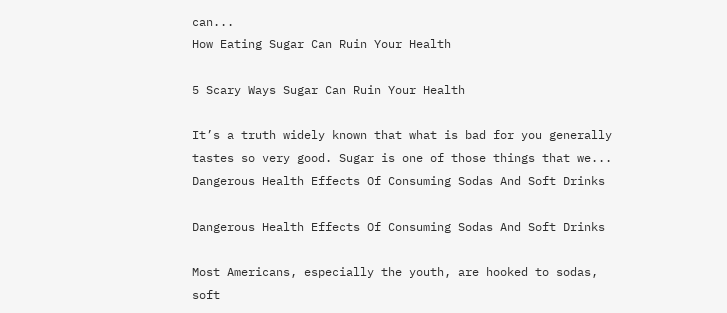can...
How Eating Sugar Can Ruin Your Health

5 Scary Ways Sugar Can Ruin Your Health

It’s a truth widely known that what is bad for you generally tastes so very good. Sugar is one of those things that we...
Dangerous Health Effects Of Consuming Sodas And Soft Drinks

Dangerous Health Effects Of Consuming Sodas And Soft Drinks

Most Americans, especially the youth, are hooked to sodas, soft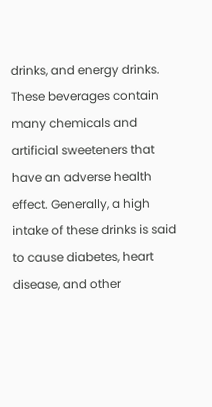drinks, and energy drinks. These beverages contain many chemicals and artificial sweeteners that have an adverse health effect. Generally, a high intake of these drinks is said to cause diabetes, heart disease, and other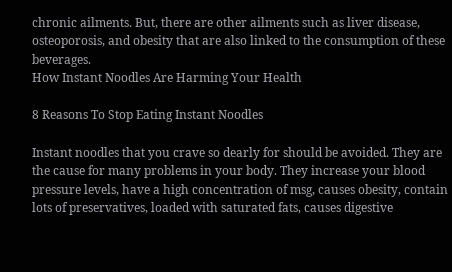chronic ailments. But, there are other ailments such as liver disease, osteoporosis, and obesity that are also linked to the consumption of these beverages.
How Instant Noodles Are Harming Your Health

8 Reasons To Stop Eating Instant Noodles

Instant noodles that you crave so dearly for should be avoided. They are the cause for many problems in your body. They increase your blood pressure levels, have a high concentration of msg, causes obesity, contain lots of preservatives, loaded with saturated fats, causes digestive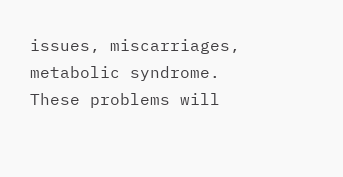issues, miscarriages, metabolic syndrome. These problems will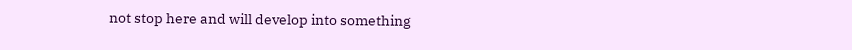not stop here and will develop into something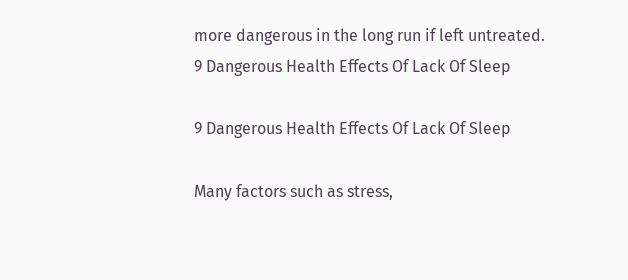more dangerous in the long run if left untreated.
9 Dangerous Health Effects Of Lack Of Sleep

9 Dangerous Health Effects Of Lack Of Sleep

Many factors such as stress,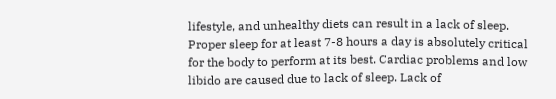lifestyle, and unhealthy diets can result in a lack of sleep. Proper sleep for at least 7-8 hours a day is absolutely critical for the body to perform at its best. Cardiac problems and low libido are caused due to lack of sleep. Lack of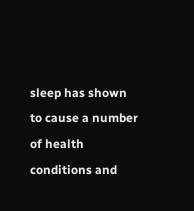sleep has shown to cause a number of health conditions and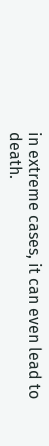in extreme cases, it can even lead to death.